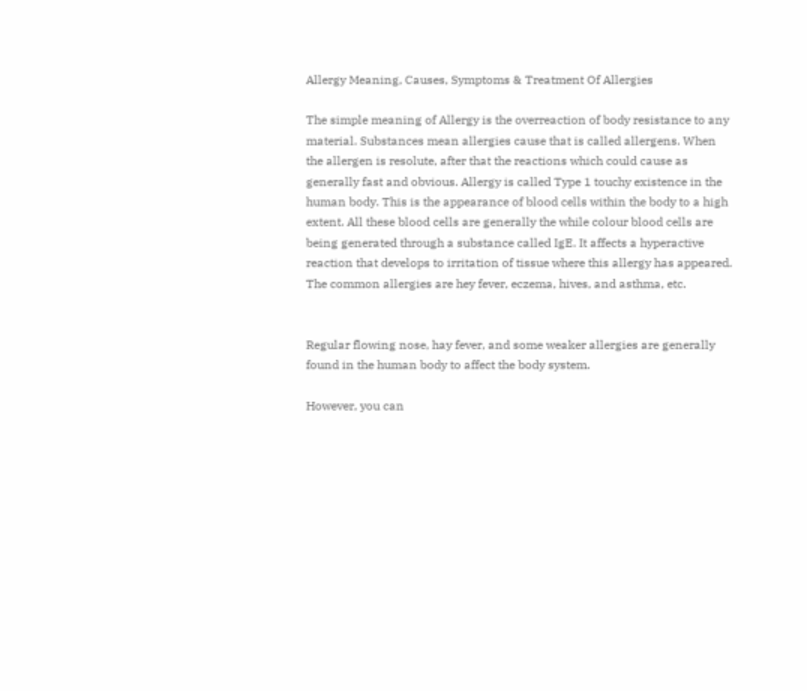Allergy Meaning, Causes, Symptoms & Treatment Of Allergies

The simple meaning of Allergy is the overreaction of body resistance to any material. Substances mean allergies cause that is called allergens. When the allergen is resolute, after that the reactions which could cause as generally fast and obvious. Allergy is called Type 1 touchy existence in the human body. This is the appearance of blood cells within the body to a high extent. All these blood cells are generally the while colour blood cells are being generated through a substance called IgE. It affects a hyperactive reaction that develops to irritation of tissue where this allergy has appeared. The common allergies are hey fever, eczema, hives, and asthma, etc.


Regular flowing nose, hay fever, and some weaker allergies are generally found in the human body to affect the body system.

However, you can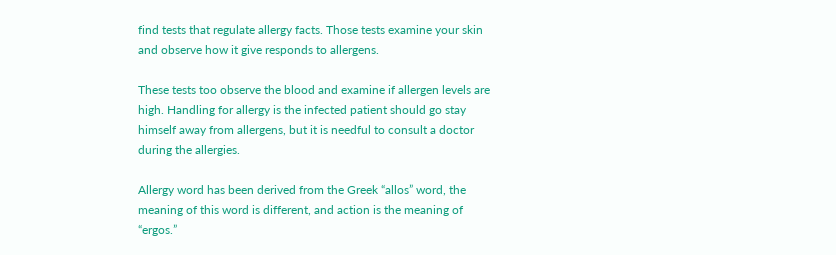find tests that regulate allergy facts. Those tests examine your skin and observe how it give responds to allergens.

These tests too observe the blood and examine if allergen levels are high. Handling for allergy is the infected patient should go stay himself away from allergens, but it is needful to consult a doctor during the allergies.

Allergy word has been derived from the Greek “allos” word, the meaning of this word is different, and action is the meaning of “ergos.”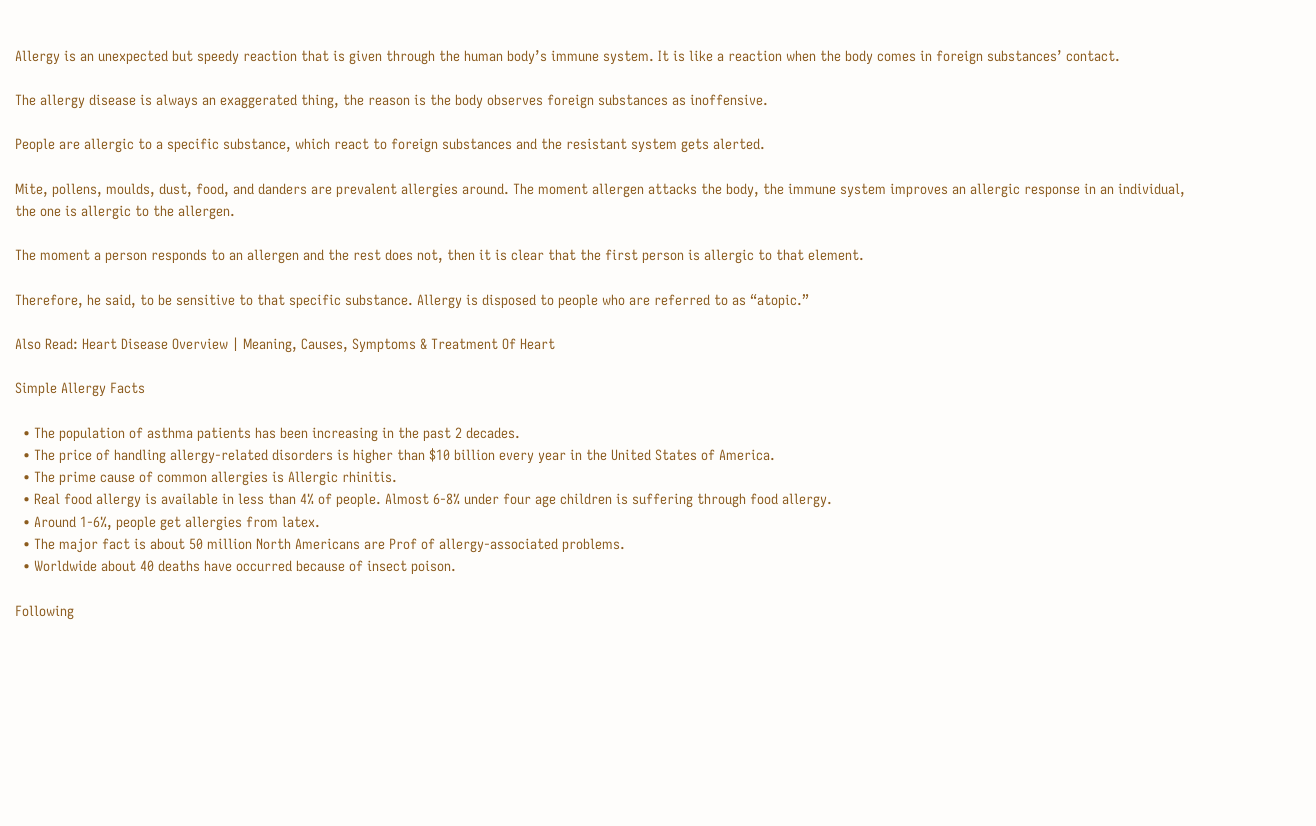Allergy is an unexpected but speedy reaction that is given through the human body’s immune system. It is like a reaction when the body comes in foreign substances’ contact.

The allergy disease is always an exaggerated thing, the reason is the body observes foreign substances as inoffensive.

People are allergic to a specific substance, which react to foreign substances and the resistant system gets alerted.

Mite, pollens, moulds, dust, food, and danders are prevalent allergies around. The moment allergen attacks the body, the immune system improves an allergic response in an individual, the one is allergic to the allergen.

The moment a person responds to an allergen and the rest does not, then it is clear that the first person is allergic to that element.

Therefore, he said, to be sensitive to that specific substance. Allergy is disposed to people who are referred to as “atopic.”

Also Read: Heart Disease Overview | Meaning, Causes, Symptoms & Treatment Of Heart

Simple Allergy Facts

  • The population of asthma patients has been increasing in the past 2 decades.
  • The price of handling allergy-related disorders is higher than $10 billion every year in the United States of America.
  • The prime cause of common allergies is Allergic rhinitis.
  • Real food allergy is available in less than 4% of people. Almost 6-8% under four age children is suffering through food allergy.
  • Around 1-6%, people get allergies from latex.
  • The major fact is about 50 million North Americans are Prof of allergy-associated problems.
  • Worldwide about 40 deaths have occurred because of insect poison.

Following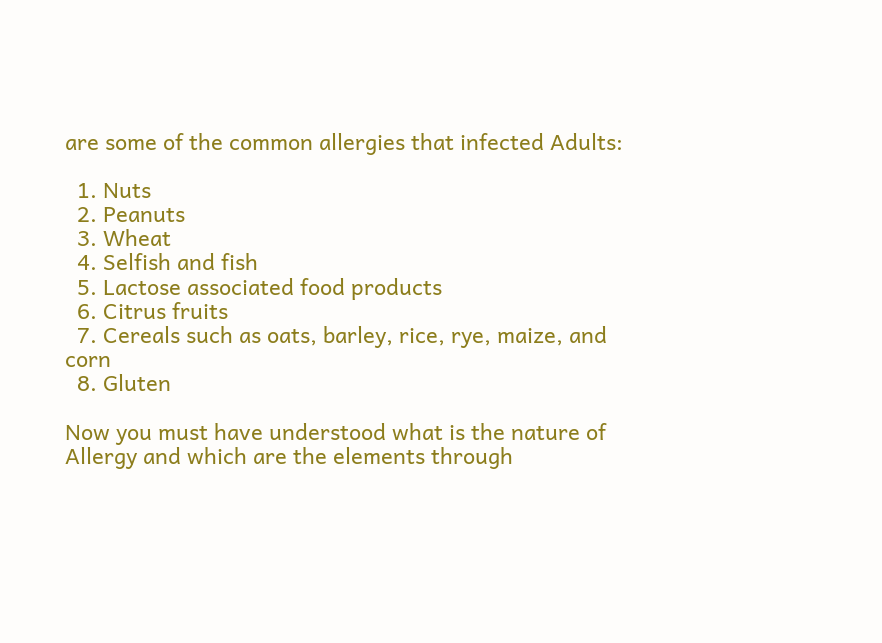are some of the common allergies that infected Adults:

  1. Nuts
  2. Peanuts
  3. Wheat
  4. Selfish and fish
  5. Lactose associated food products
  6. Citrus fruits
  7. Cereals such as oats, barley, rice, rye, maize, and corn
  8. Gluten

Now you must have understood what is the nature of Allergy and which are the elements through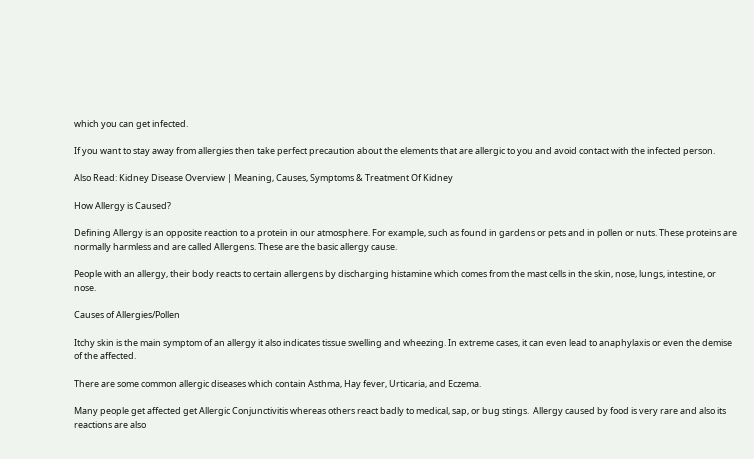which you can get infected.

If you want to stay away from allergies then take perfect precaution about the elements that are allergic to you and avoid contact with the infected person.

Also Read: Kidney Disease Overview | Meaning, Causes, Symptoms & Treatment Of Kidney

How Allergy is Caused?

Defining Allergy is an opposite reaction to a protein in our atmosphere. For example, such as found in gardens or pets and in pollen or nuts. These proteins are normally harmless and are called Allergens. These are the basic allergy cause.

People with an allergy, their body reacts to certain allergens by discharging histamine which comes from the mast cells in the skin, nose, lungs, intestine, or nose.

Causes of Allergies/Pollen

Itchy skin is the main symptom of an allergy it also indicates tissue swelling and wheezing. In extreme cases, it can even lead to anaphylaxis or even the demise of the affected.

There are some common allergic diseases which contain Asthma, Hay fever, Urticaria, and Eczema.

Many people get affected get Allergic Conjunctivitis whereas others react badly to medical, sap, or bug stings.  Allergy caused by food is very rare and also its reactions are also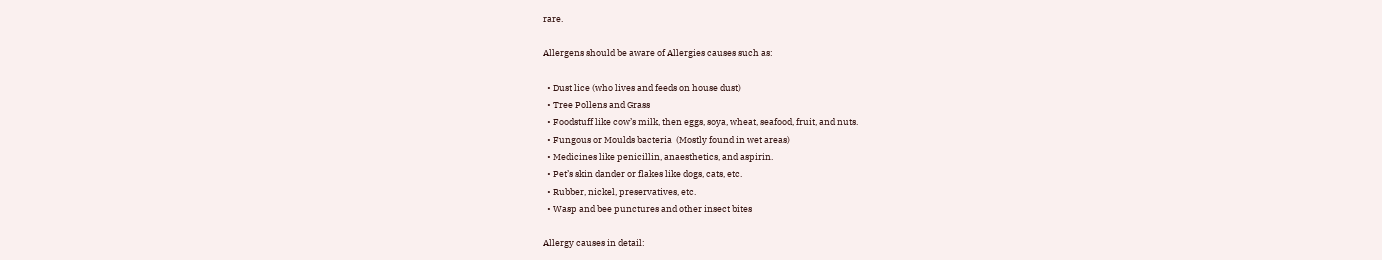rare.

Allergens should be aware of Allergies causes such as:

  • Dust lice (who lives and feeds on house dust)
  • Tree Pollens and Grass
  • Foodstuff like cow’s milk, then eggs, soya, wheat, seafood, fruit, and nuts.
  • Fungous or Moulds bacteria  (Mostly found in wet areas)
  • Medicines like penicillin, anaesthetics, and aspirin.
  • Pet’s skin dander or flakes like dogs, cats, etc.
  • Rubber, nickel, preservatives, etc.
  • Wasp and bee punctures and other insect bites

Allergy causes in detail: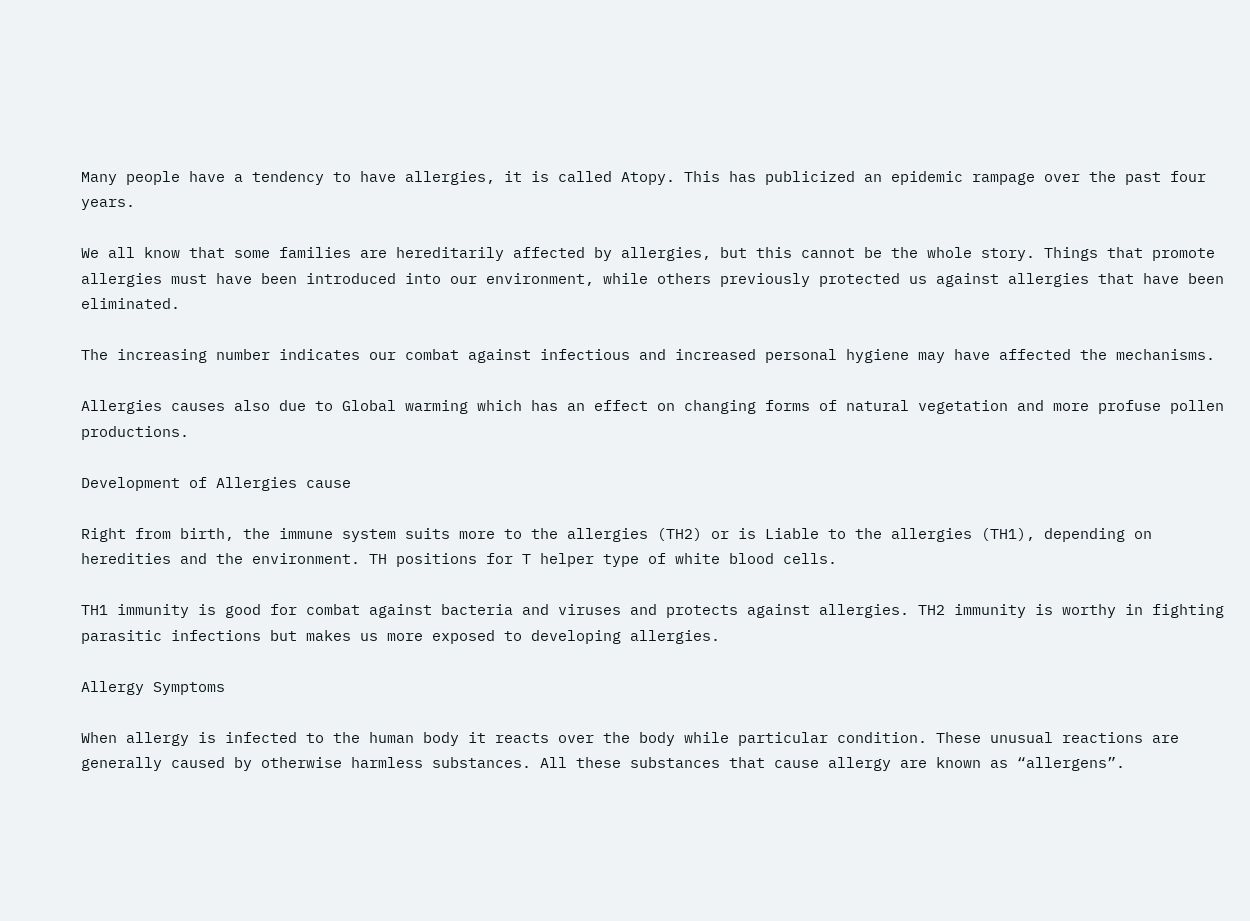Many people have a tendency to have allergies, it is called Atopy. This has publicized an epidemic rampage over the past four years.

We all know that some families are hereditarily affected by allergies, but this cannot be the whole story. Things that promote allergies must have been introduced into our environment, while others previously protected us against allergies that have been eliminated.

The increasing number indicates our combat against infectious and increased personal hygiene may have affected the mechanisms.

Allergies causes also due to Global warming which has an effect on changing forms of natural vegetation and more profuse pollen productions.

Development of Allergies cause

Right from birth, the immune system suits more to the allergies (TH2) or is Liable to the allergies (TH1), depending on heredities and the environment. TH positions for T helper type of white blood cells.

TH1 immunity is good for combat against bacteria and viruses and protects against allergies. TH2 immunity is worthy in fighting parasitic infections but makes us more exposed to developing allergies.

Allergy Symptoms

When allergy is infected to the human body it reacts over the body while particular condition. These unusual reactions are generally caused by otherwise harmless substances. All these substances that cause allergy are known as “allergens”.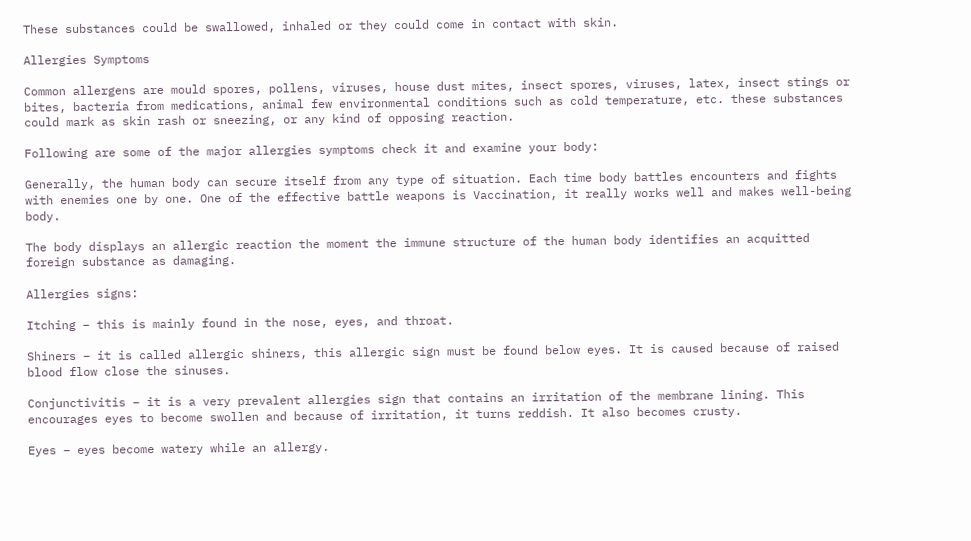These substances could be swallowed, inhaled or they could come in contact with skin.

Allergies Symptoms

Common allergens are mould spores, pollens, viruses, house dust mites, insect spores, viruses, latex, insect stings or bites, bacteria from medications, animal few environmental conditions such as cold temperature, etc. these substances could mark as skin rash or sneezing, or any kind of opposing reaction.

Following are some of the major allergies symptoms check it and examine your body:

Generally, the human body can secure itself from any type of situation. Each time body battles encounters and fights with enemies one by one. One of the effective battle weapons is Vaccination, it really works well and makes well-being body.

The body displays an allergic reaction the moment the immune structure of the human body identifies an acquitted foreign substance as damaging.

Allergies signs:

Itching – this is mainly found in the nose, eyes, and throat.

Shiners – it is called allergic shiners, this allergic sign must be found below eyes. It is caused because of raised blood flow close the sinuses.

Conjunctivitis – it is a very prevalent allergies sign that contains an irritation of the membrane lining. This encourages eyes to become swollen and because of irritation, it turns reddish. It also becomes crusty.

Eyes – eyes become watery while an allergy.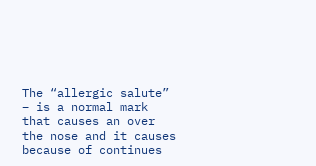The “allergic salute” – is a normal mark that causes an over the nose and it causes because of continues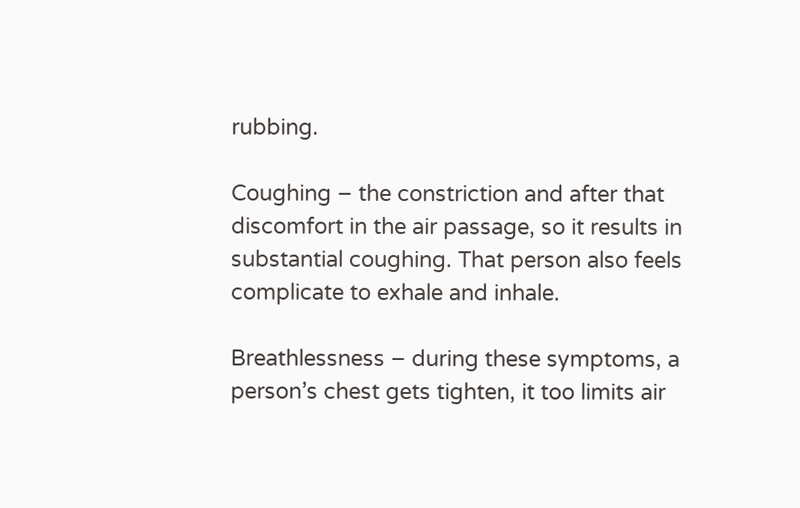rubbing.

Coughing – the constriction and after that discomfort in the air passage, so it results in substantial coughing. That person also feels complicate to exhale and inhale.

Breathlessness – during these symptoms, a person’s chest gets tighten, it too limits air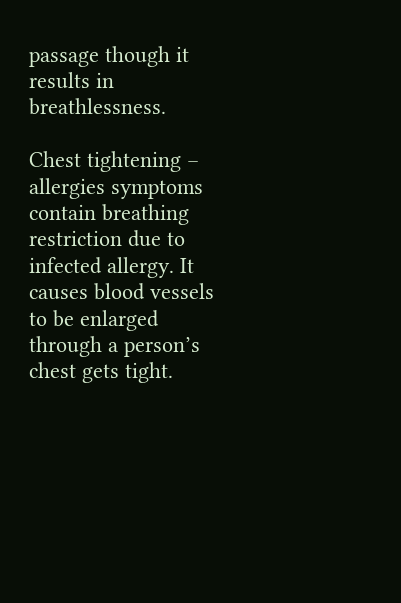passage though it results in breathlessness.

Chest tightening – allergies symptoms contain breathing restriction due to infected allergy. It causes blood vessels to be enlarged through a person’s chest gets tight.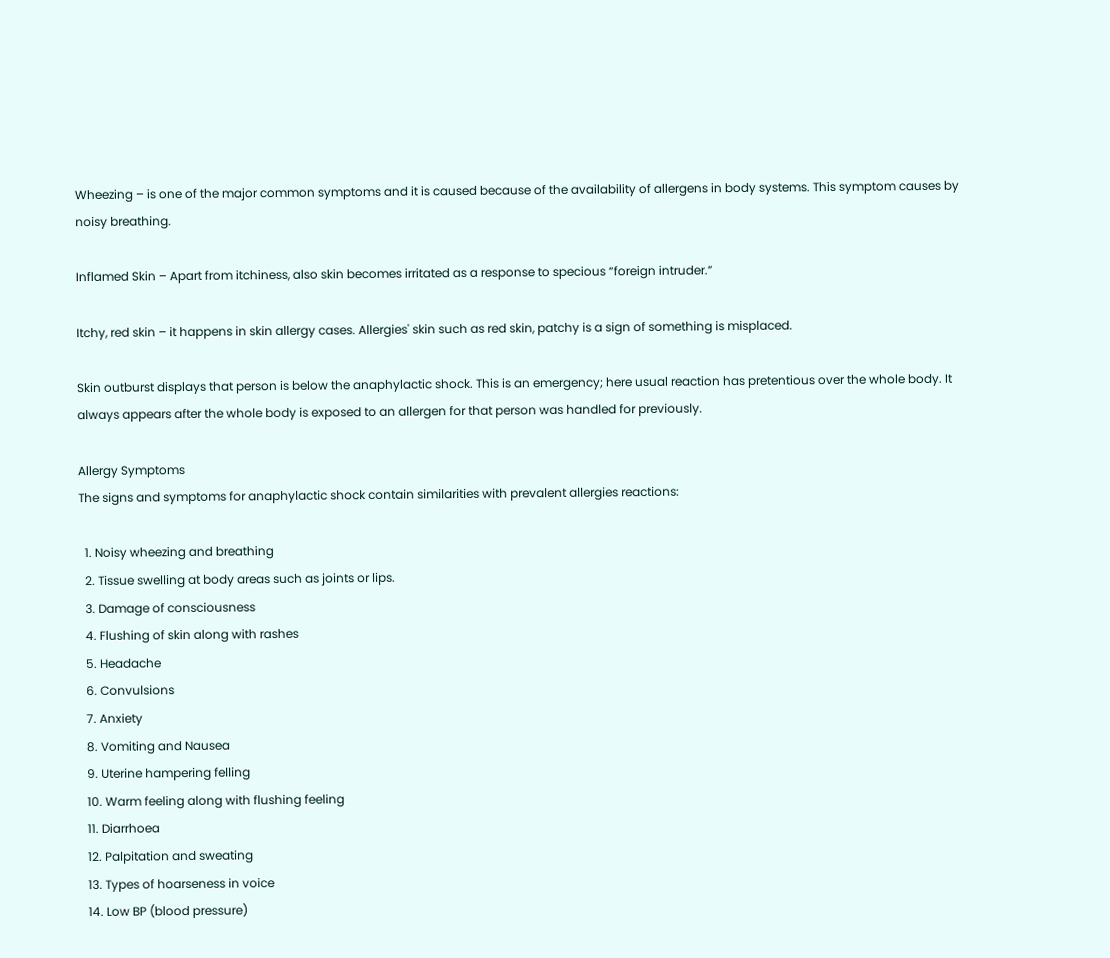Wheezing – is one of the major common symptoms and it is caused because of the availability of allergens in body systems. This symptom causes by noisy breathing.

Inflamed Skin – Apart from itchiness, also skin becomes irritated as a response to specious “foreign intruder.”

Itchy, red skin – it happens in skin allergy cases. Allergies' skin such as red skin, patchy is a sign of something is misplaced.

Skin outburst displays that person is below the anaphylactic shock. This is an emergency; here usual reaction has pretentious over the whole body. It always appears after the whole body is exposed to an allergen for that person was handled for previously.

Allergy Symptoms
The signs and symptoms for anaphylactic shock contain similarities with prevalent allergies reactions:

  1. Noisy wheezing and breathing
  2. Tissue swelling at body areas such as joints or lips.
  3. Damage of consciousness
  4. Flushing of skin along with rashes
  5. Headache
  6. Convulsions
  7. Anxiety
  8. Vomiting and Nausea
  9. Uterine hampering felling
  10. Warm feeling along with flushing feeling
  11. Diarrhoea
  12. Palpitation and sweating
  13. Types of hoarseness in voice
  14. Low BP (blood pressure)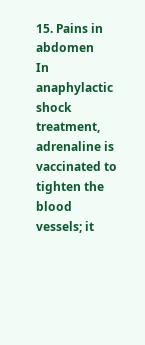15. Pains in abdomen
In anaphylactic shock treatment, adrenaline is vaccinated to tighten the blood vessels; it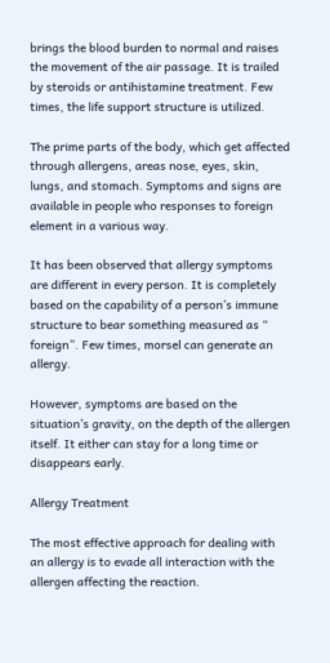brings the blood burden to normal and raises the movement of the air passage. It is trailed by steroids or antihistamine treatment. Few times, the life support structure is utilized.

The prime parts of the body, which get affected through allergens, areas nose, eyes, skin, lungs, and stomach. Symptoms and signs are available in people who responses to foreign element in a various way.

It has been observed that allergy symptoms are different in every person. It is completely based on the capability of a person’s immune structure to bear something measured as “ foreign”. Few times, morsel can generate an allergy.

However, symptoms are based on the situation’s gravity, on the depth of the allergen itself. It either can stay for a long time or disappears early.

Allergy Treatment

The most effective approach for dealing with an allergy is to evade all interaction with the allergen affecting the reaction.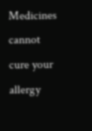Medicines cannot cure your allergy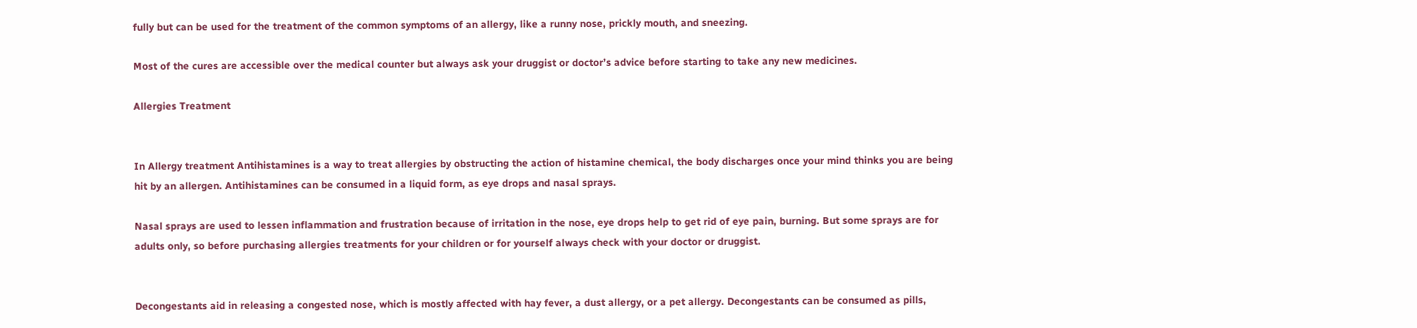fully but can be used for the treatment of the common symptoms of an allergy, like a runny nose, prickly mouth, and sneezing.

Most of the cures are accessible over the medical counter but always ask your druggist or doctor’s advice before starting to take any new medicines.

Allergies Treatment


In Allergy treatment Antihistamines is a way to treat allergies by obstructing the action of histamine chemical, the body discharges once your mind thinks you are being hit by an allergen. Antihistamines can be consumed in a liquid form, as eye drops and nasal sprays.

Nasal sprays are used to lessen inflammation and frustration because of irritation in the nose, eye drops help to get rid of eye pain, burning. But some sprays are for adults only, so before purchasing allergies treatments for your children or for yourself always check with your doctor or druggist.


Decongestants aid in releasing a congested nose, which is mostly affected with hay fever, a dust allergy, or a pet allergy. Decongestants can be consumed as pills,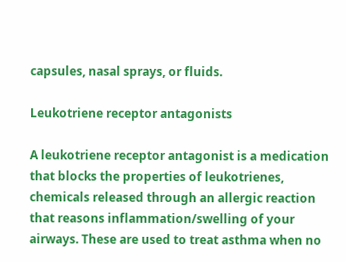capsules, nasal sprays, or fluids.

Leukotriene receptor antagonists

A leukotriene receptor antagonist is a medication that blocks the properties of leukotrienes, chemicals released through an allergic reaction that reasons inflammation/swelling of your airways. These are used to treat asthma when no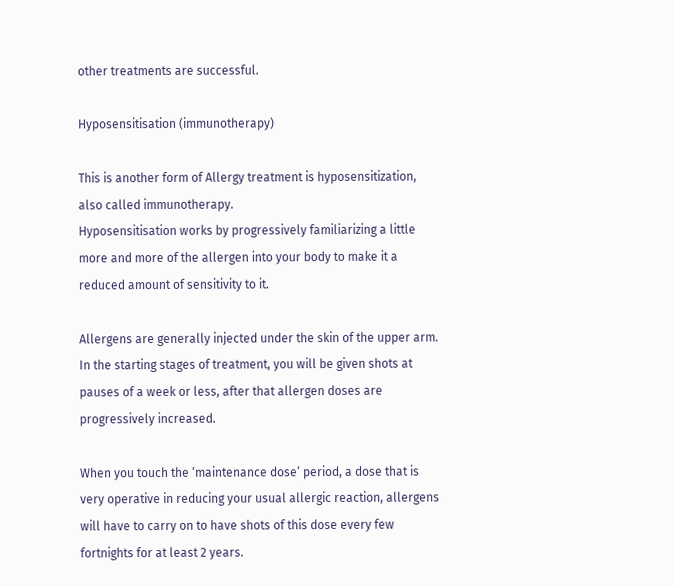other treatments are successful.

Hyposensitisation (immunotherapy)

This is another form of Allergy treatment is hyposensitization, also called immunotherapy.
Hyposensitisation works by progressively familiarizing a little more and more of the allergen into your body to make it a reduced amount of sensitivity to it.

Allergens are generally injected under the skin of the upper arm. In the starting stages of treatment, you will be given shots at pauses of a week or less, after that allergen doses are progressively increased.

When you touch the ‘maintenance dose’ period, a dose that is very operative in reducing your usual allergic reaction, allergens will have to carry on to have shots of this dose every few fortnights for at least 2 years.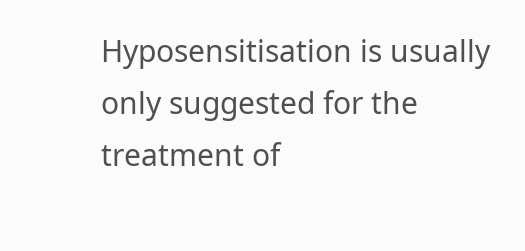Hyposensitisation is usually only suggested for the treatment of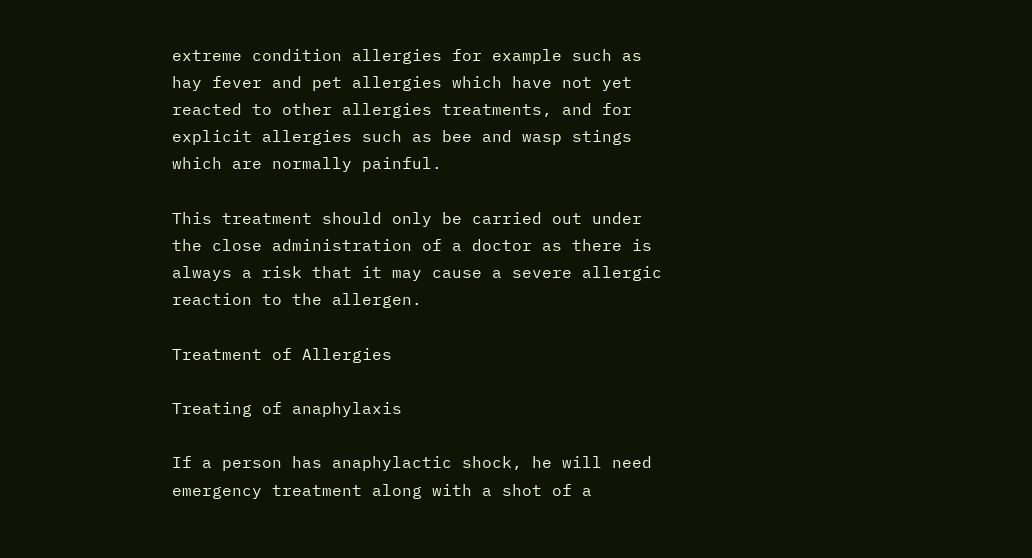extreme condition allergies for example such as hay fever and pet allergies which have not yet reacted to other allergies treatments, and for explicit allergies such as bee and wasp stings which are normally painful.

This treatment should only be carried out under the close administration of a doctor as there is always a risk that it may cause a severe allergic reaction to the allergen.

Treatment of Allergies

Treating of anaphylaxis

If a person has anaphylactic shock, he will need emergency treatment along with a shot of a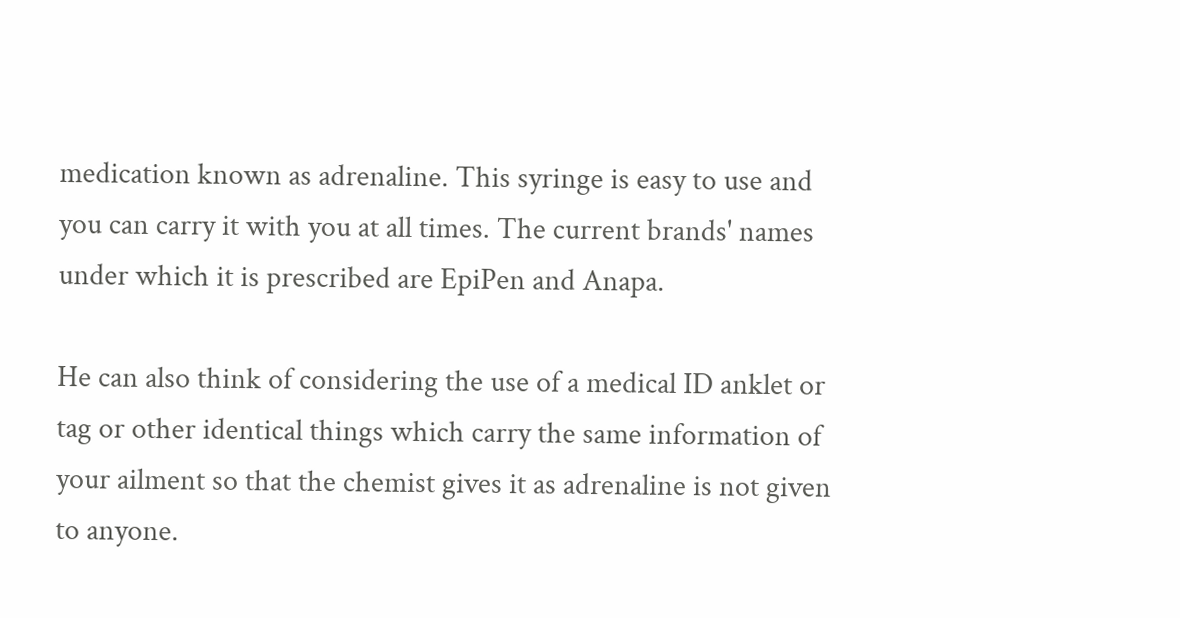medication known as adrenaline. This syringe is easy to use and you can carry it with you at all times. The current brands' names under which it is prescribed are EpiPen and Anapa.

He can also think of considering the use of a medical ID anklet or tag or other identical things which carry the same information of your ailment so that the chemist gives it as adrenaline is not given to anyone.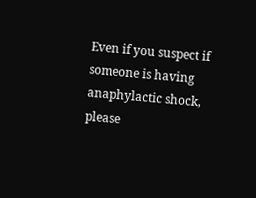Even if you suspect if someone is having anaphylactic shock, please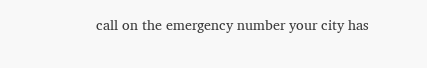call on the emergency number your city has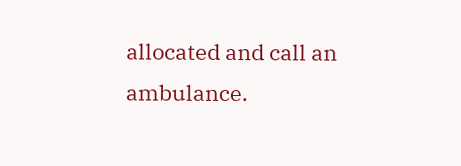allocated and call an ambulance.